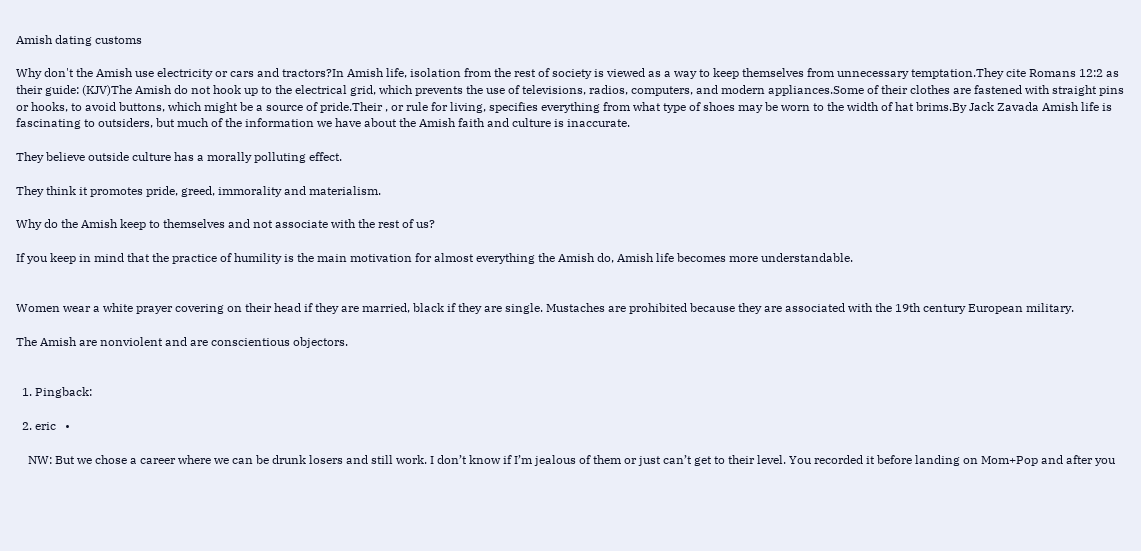Amish dating customs

Why don't the Amish use electricity or cars and tractors?In Amish life, isolation from the rest of society is viewed as a way to keep themselves from unnecessary temptation.They cite Romans 12:2 as their guide: (KJV)The Amish do not hook up to the electrical grid, which prevents the use of televisions, radios, computers, and modern appliances.Some of their clothes are fastened with straight pins or hooks, to avoid buttons, which might be a source of pride.Their , or rule for living, specifies everything from what type of shoes may be worn to the width of hat brims.By Jack Zavada Amish life is fascinating to outsiders, but much of the information we have about the Amish faith and culture is inaccurate.

They believe outside culture has a morally polluting effect.

They think it promotes pride, greed, immorality and materialism.

Why do the Amish keep to themselves and not associate with the rest of us?

If you keep in mind that the practice of humility is the main motivation for almost everything the Amish do, Amish life becomes more understandable.


Women wear a white prayer covering on their head if they are married, black if they are single. Mustaches are prohibited because they are associated with the 19th century European military.

The Amish are nonviolent and are conscientious objectors.


  1. Pingback:

  2. eric   •

    NW: But we chose a career where we can be drunk losers and still work. I don’t know if I’m jealous of them or just can’t get to their level. You recorded it before landing on Mom+Pop and after you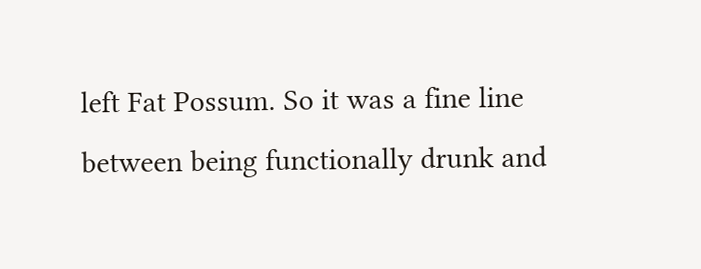left Fat Possum. So it was a fine line between being functionally drunk and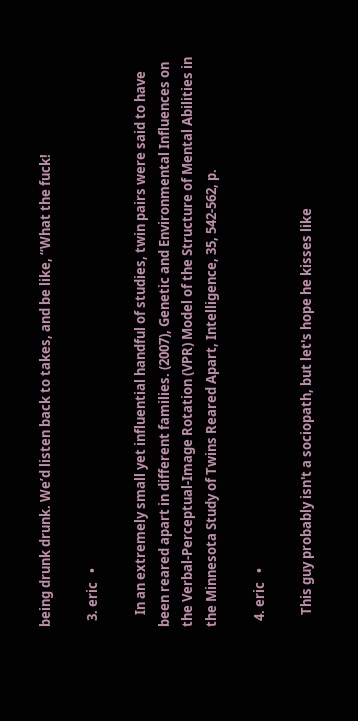being drunk drunk. We’d listen back to takes, and be like, “What the fuck!

  3. eric   •

    In an extremely small yet influential handful of studies, twin pairs were said to have been reared apart in different families. (2007), Genetic and Environmental Influences on the Verbal-Perceptual-Image Rotation (VPR) Model of the Structure of Mental Abilities in the Minnesota Study of Twins Reared Apart, Intelligence, 35, 542-562, p.

  4. eric   •

    This guy probably isn't a sociopath, but let's hope he kisses like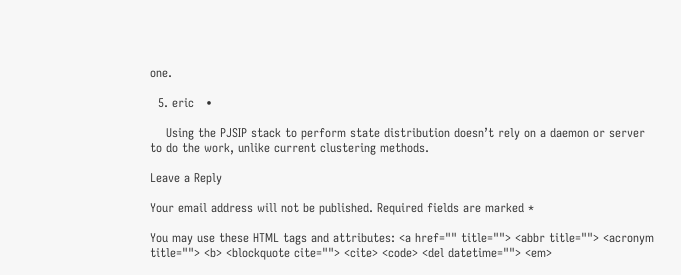one.

  5. eric   •

    Using the PJSIP stack to perform state distribution doesn’t rely on a daemon or server to do the work, unlike current clustering methods.

Leave a Reply

Your email address will not be published. Required fields are marked *

You may use these HTML tags and attributes: <a href="" title=""> <abbr title=""> <acronym title=""> <b> <blockquote cite=""> <cite> <code> <del datetime=""> <em>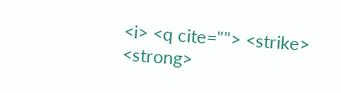<i> <q cite=""> <strike> <strong>